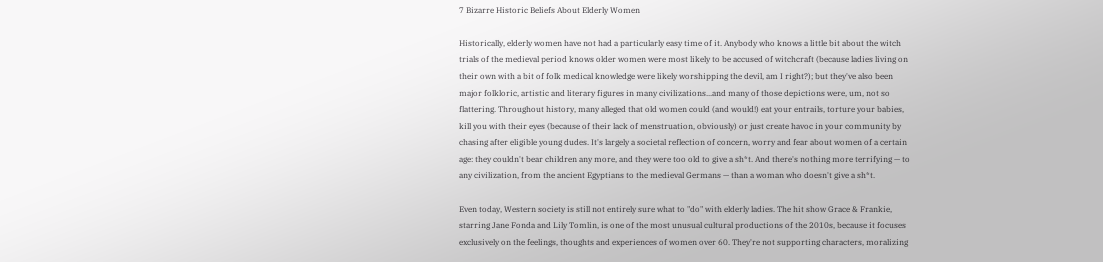7 Bizarre Historic Beliefs About Elderly Women

Historically, elderly women have not had a particularly easy time of it. Anybody who knows a little bit about the witch trials of the medieval period knows older women were most likely to be accused of witchcraft (because ladies living on their own with a bit of folk medical knowledge were likely worshipping the devil, am I right?); but they've also been major folkloric, artistic and literary figures in many civilizations...and many of those depictions were, um, not so flattering. Throughout history, many alleged that old women could (and would!) eat your entrails, torture your babies, kill you with their eyes (because of their lack of menstruation, obviously) or just create havoc in your community by chasing after eligible young dudes. It's largely a societal reflection of concern, worry and fear about women of a certain age: they couldn't bear children any more, and they were too old to give a sh*t. And there's nothing more terrifying — to any civilization, from the ancient Egyptians to the medieval Germans — than a woman who doesn't give a sh*t.

Even today, Western society is still not entirely sure what to "do" with elderly ladies. The hit show Grace & Frankie, starring Jane Fonda and Lily Tomlin, is one of the most unusual cultural productions of the 2010s, because it focuses exclusively on the feelings, thoughts and experiences of women over 60. They're not supporting characters, moralizing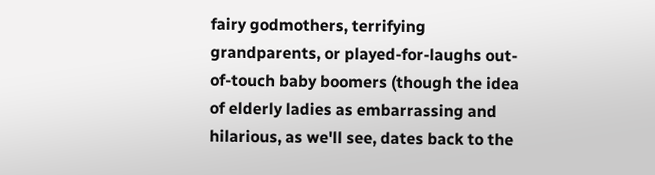fairy godmothers, terrifying grandparents, or played-for-laughs out-of-touch baby boomers (though the idea of elderly ladies as embarrassing and hilarious, as we'll see, dates back to the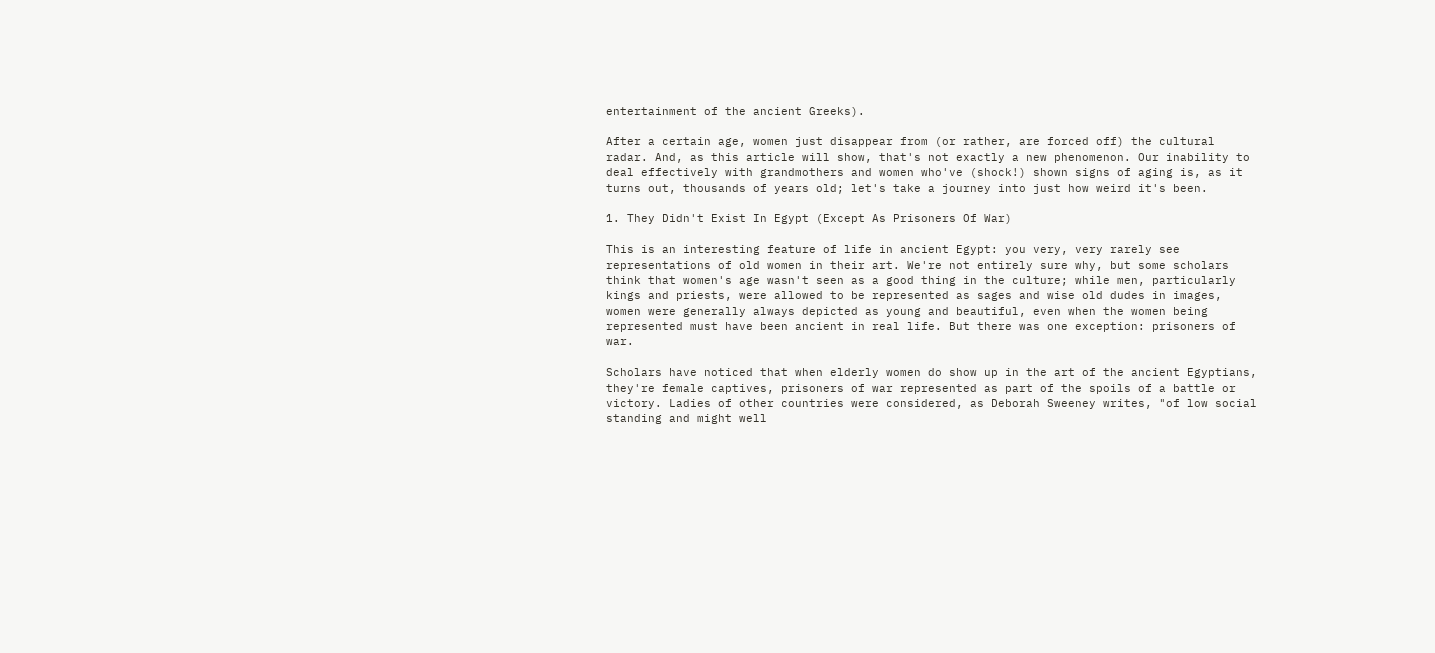entertainment of the ancient Greeks).

After a certain age, women just disappear from (or rather, are forced off) the cultural radar. And, as this article will show, that's not exactly a new phenomenon. Our inability to deal effectively with grandmothers and women who've (shock!) shown signs of aging is, as it turns out, thousands of years old; let's take a journey into just how weird it's been.

1. They Didn't Exist In Egypt (Except As Prisoners Of War)

This is an interesting feature of life in ancient Egypt: you very, very rarely see representations of old women in their art. We're not entirely sure why, but some scholars think that women's age wasn't seen as a good thing in the culture; while men, particularly kings and priests, were allowed to be represented as sages and wise old dudes in images, women were generally always depicted as young and beautiful, even when the women being represented must have been ancient in real life. But there was one exception: prisoners of war.

Scholars have noticed that when elderly women do show up in the art of the ancient Egyptians, they're female captives, prisoners of war represented as part of the spoils of a battle or victory. Ladies of other countries were considered, as Deborah Sweeney writes, "of low social standing and might well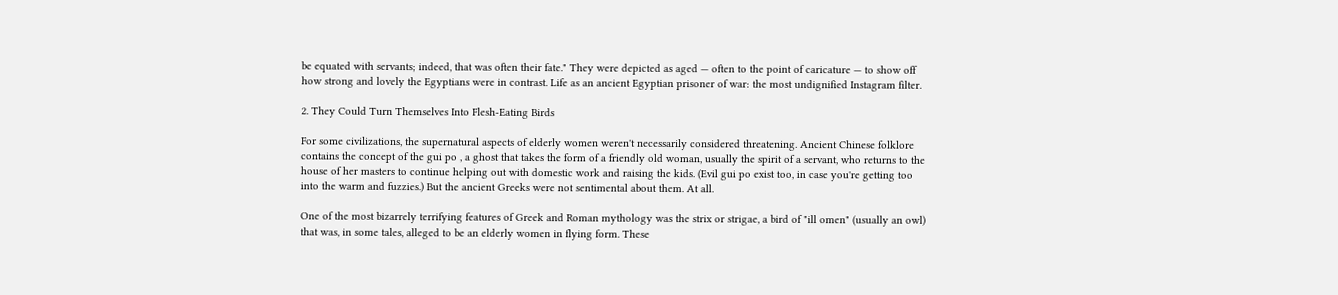be equated with servants; indeed, that was often their fate." They were depicted as aged — often to the point of caricature — to show off how strong and lovely the Egyptians were in contrast. Life as an ancient Egyptian prisoner of war: the most undignified Instagram filter.

2. They Could Turn Themselves Into Flesh-Eating Birds

For some civilizations, the supernatural aspects of elderly women weren't necessarily considered threatening. Ancient Chinese folklore contains the concept of the gui po , a ghost that takes the form of a friendly old woman, usually the spirit of a servant, who returns to the house of her masters to continue helping out with domestic work and raising the kids. (Evil gui po exist too, in case you're getting too into the warm and fuzzies.) But the ancient Greeks were not sentimental about them. At all.

One of the most bizarrely terrifying features of Greek and Roman mythology was the strix or strigae, a bird of "ill omen" (usually an owl) that was, in some tales, alleged to be an elderly women in flying form. These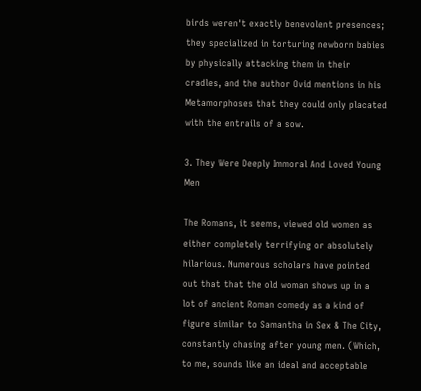birds weren't exactly benevolent presences; they specialized in torturing newborn babies by physically attacking them in their cradles, and the author Ovid mentions in his Metamorphoses that they could only placated with the entrails of a sow.

3. They Were Deeply Immoral And Loved Young Men

The Romans, it seems, viewed old women as either completely terrifying or absolutely hilarious. Numerous scholars have pointed out that that the old woman shows up in a lot of ancient Roman comedy as a kind of figure similar to Samantha in Sex & The City, constantly chasing after young men. (Which, to me, sounds like an ideal and acceptable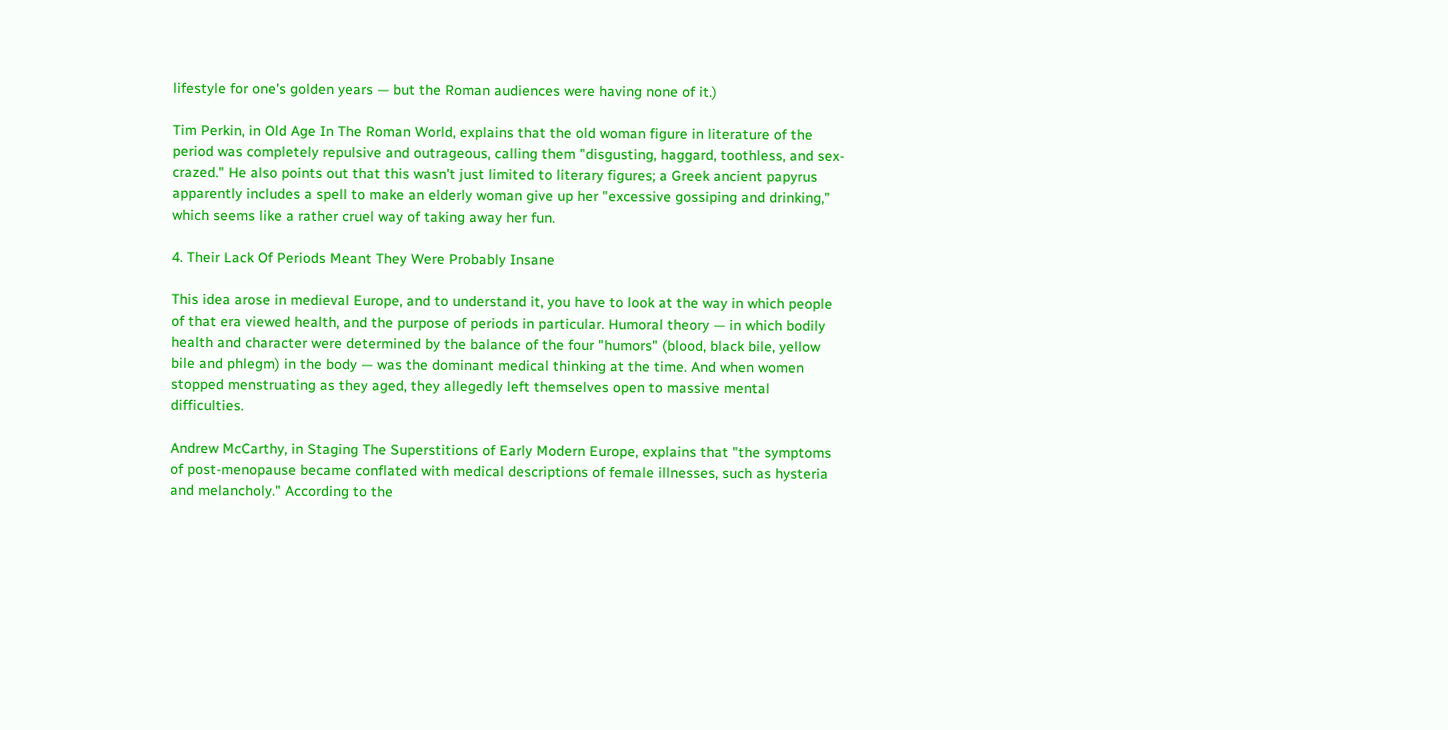lifestyle for one's golden years — but the Roman audiences were having none of it.)

Tim Perkin, in Old Age In The Roman World, explains that the old woman figure in literature of the period was completely repulsive and outrageous, calling them "disgusting, haggard, toothless, and sex-crazed." He also points out that this wasn't just limited to literary figures; a Greek ancient papyrus apparently includes a spell to make an elderly woman give up her "excessive gossiping and drinking," which seems like a rather cruel way of taking away her fun.

4. Their Lack Of Periods Meant They Were Probably Insane

This idea arose in medieval Europe, and to understand it, you have to look at the way in which people of that era viewed health, and the purpose of periods in particular. Humoral theory — in which bodily health and character were determined by the balance of the four "humors" (blood, black bile, yellow bile and phlegm) in the body — was the dominant medical thinking at the time. And when women stopped menstruating as they aged, they allegedly left themselves open to massive mental difficulties.

Andrew McCarthy, in Staging The Superstitions of Early Modern Europe, explains that "the symptoms of post-menopause became conflated with medical descriptions of female illnesses, such as hysteria and melancholy." According to the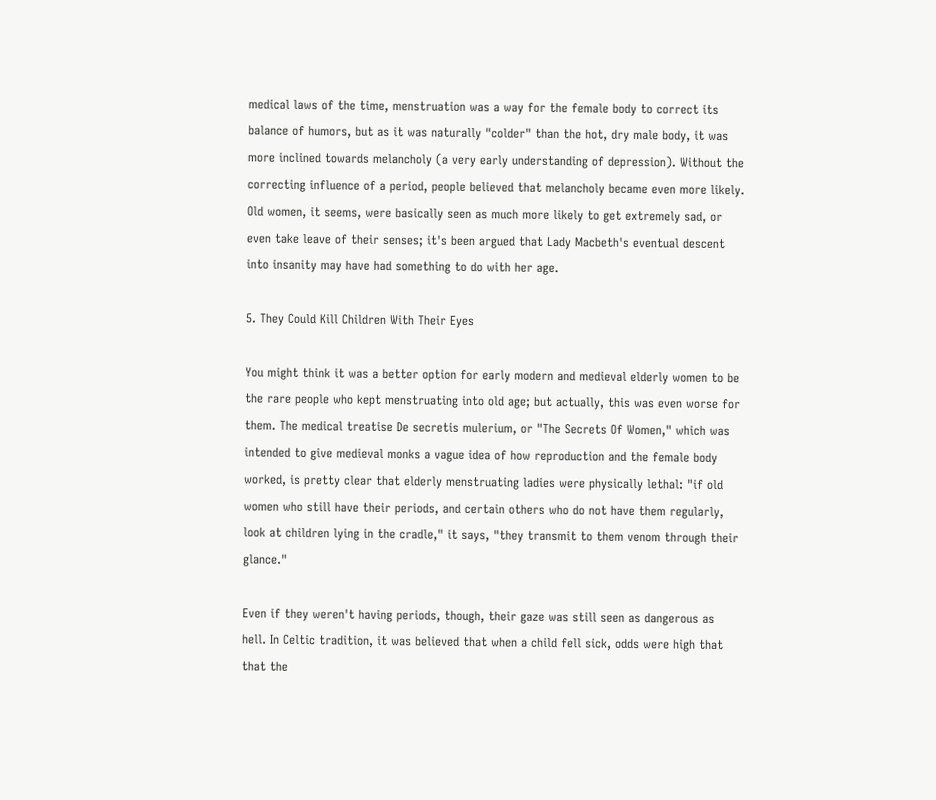medical laws of the time, menstruation was a way for the female body to correct its balance of humors, but as it was naturally "colder" than the hot, dry male body, it was more inclined towards melancholy (a very early understanding of depression). Without the correcting influence of a period, people believed that melancholy became even more likely. Old women, it seems, were basically seen as much more likely to get extremely sad, or even take leave of their senses; it's been argued that Lady Macbeth's eventual descent into insanity may have had something to do with her age.

5. They Could Kill Children With Their Eyes

You might think it was a better option for early modern and medieval elderly women to be the rare people who kept menstruating into old age; but actually, this was even worse for them. The medical treatise De secretis mulerium, or "The Secrets Of Women," which was intended to give medieval monks a vague idea of how reproduction and the female body worked, is pretty clear that elderly menstruating ladies were physically lethal: "if old women who still have their periods, and certain others who do not have them regularly, look at children lying in the cradle," it says, "they transmit to them venom through their glance."

Even if they weren't having periods, though, their gaze was still seen as dangerous as hell. In Celtic tradition, it was believed that when a child fell sick, odds were high that that the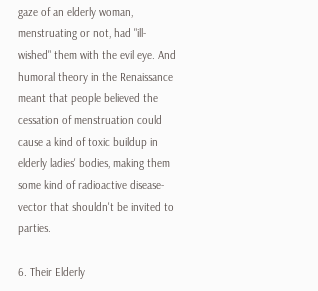gaze of an elderly woman, menstruating or not, had "ill-wished" them with the evil eye. And humoral theory in the Renaissance meant that people believed the cessation of menstruation could cause a kind of toxic buildup in elderly ladies' bodies, making them some kind of radioactive disease-vector that shouldn't be invited to parties.

6. Their Elderly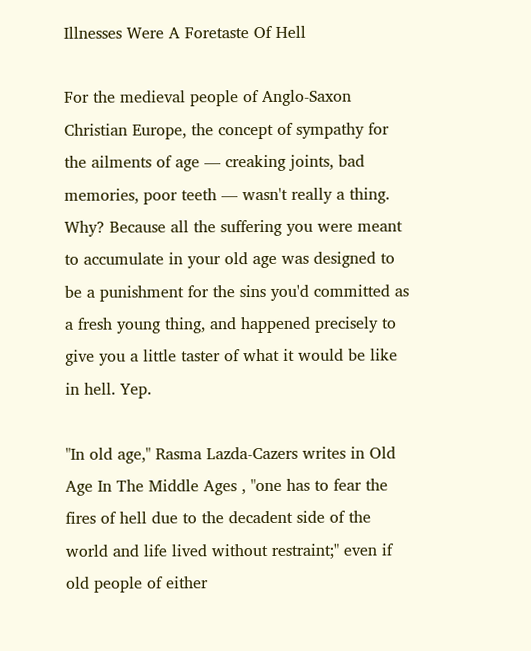Illnesses Were A Foretaste Of Hell

For the medieval people of Anglo-Saxon Christian Europe, the concept of sympathy for the ailments of age — creaking joints, bad memories, poor teeth — wasn't really a thing. Why? Because all the suffering you were meant to accumulate in your old age was designed to be a punishment for the sins you'd committed as a fresh young thing, and happened precisely to give you a little taster of what it would be like in hell. Yep.

"In old age," Rasma Lazda-Cazers writes in Old Age In The Middle Ages , "one has to fear the fires of hell due to the decadent side of the world and life lived without restraint;" even if old people of either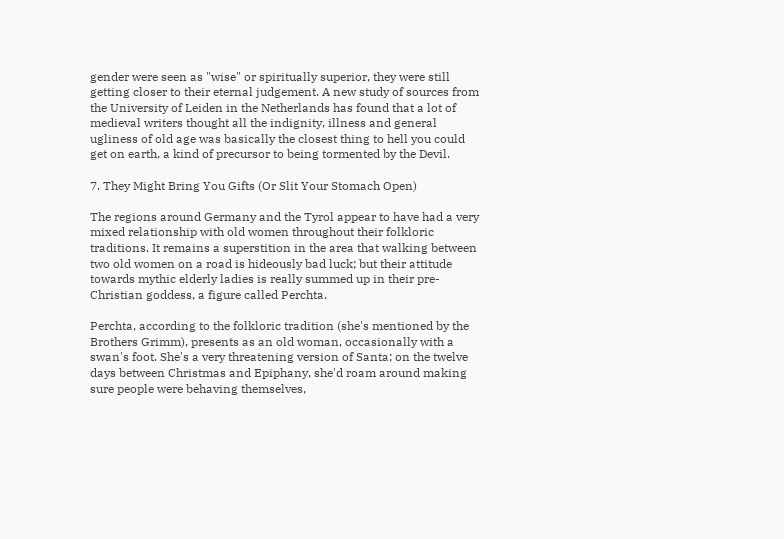gender were seen as "wise" or spiritually superior, they were still getting closer to their eternal judgement. A new study of sources from the University of Leiden in the Netherlands has found that a lot of medieval writers thought all the indignity, illness and general ugliness of old age was basically the closest thing to hell you could get on earth, a kind of precursor to being tormented by the Devil.

7. They Might Bring You Gifts (Or Slit Your Stomach Open)

The regions around Germany and the Tyrol appear to have had a very mixed relationship with old women throughout their folkloric traditions. It remains a superstition in the area that walking between two old women on a road is hideously bad luck; but their attitude towards mythic elderly ladies is really summed up in their pre-Christian goddess, a figure called Perchta.

Perchta, according to the folkloric tradition (she's mentioned by the Brothers Grimm), presents as an old woman, occasionally with a swan's foot. She's a very threatening version of Santa; on the twelve days between Christmas and Epiphany, she'd roam around making sure people were behaving themselves,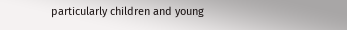particularly children and young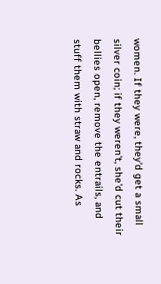women. If they were, they'd get a small silver coin; if they weren't, she'd cut their bellies open, remove the entrails, and stuff them with straw and rocks. As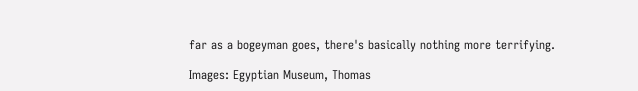far as a bogeyman goes, there's basically nothing more terrifying.

Images: Egyptian Museum, Thomas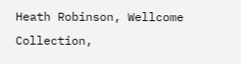Heath Robinson, Wellcome Collection,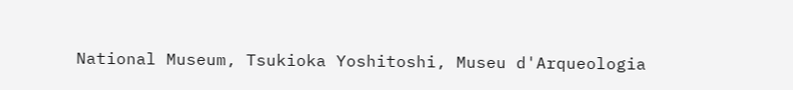National Museum, Tsukioka Yoshitoshi, Museu d'Arqueologia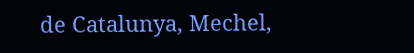de Catalunya, Mechel,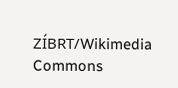ZÍBRT/Wikimedia Commons